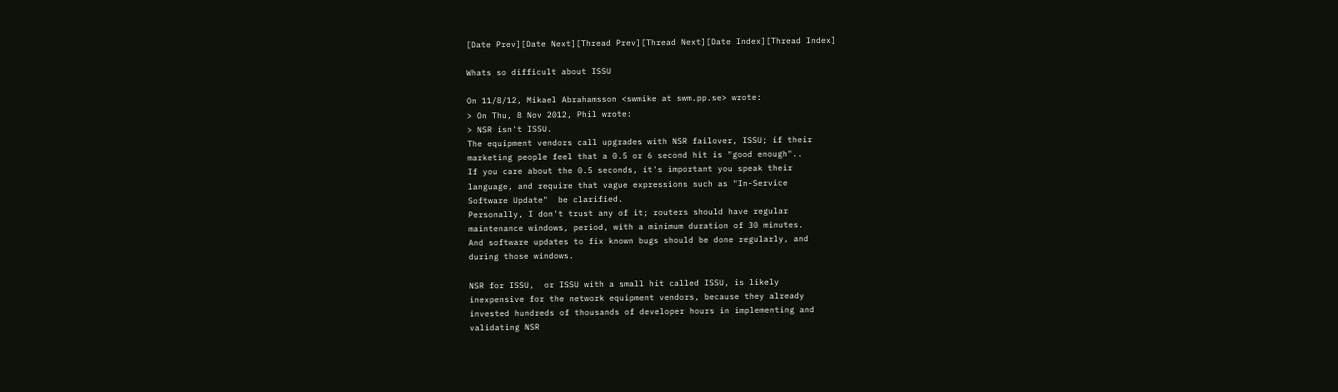[Date Prev][Date Next][Thread Prev][Thread Next][Date Index][Thread Index]

Whats so difficult about ISSU

On 11/8/12, Mikael Abrahamsson <swmike at swm.pp.se> wrote:
> On Thu, 8 Nov 2012, Phil wrote:
> NSR isn't ISSU.
The equipment vendors call upgrades with NSR failover, ISSU; if their
marketing people feel that a 0.5 or 6 second hit is "good enough"..
If you care about the 0.5 seconds, it's important you speak their
language, and require that vague expressions such as "In-Service
Software Update"  be clarified.
Personally, I don't trust any of it; routers should have regular
maintenance windows, period, with a minimum duration of 30 minutes.
And software updates to fix known bugs should be done regularly, and
during those windows.

NSR for ISSU,  or ISSU with a small hit called ISSU, is likely
inexpensive for the network equipment vendors, because they already
invested hundreds of thousands of developer hours in implementing and
validating NSR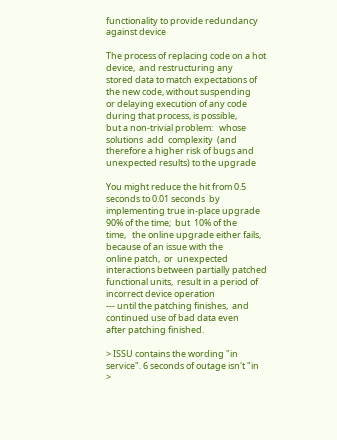functionality to provide redundancy against device

The process of replacing code on a hot device,  and restructuring any
stored data to match expectations of the new code, without suspending
or delaying execution of any code during that process, is possible,
but a non-trivial problem:   whose solutions  add  complexity  (and
therefore a higher risk of bugs and unexpected results) to the upgrade

You might reduce the hit from 0.5 seconds to 0.01 seconds  by
implementing true in-place upgrade  90% of the time;  but  10% of the
time,   the online upgrade either fails, because of an issue with the
online patch,  or  unexpected interactions between partially patched
functional units,  result in a period of incorrect device operation
--- until the patching finishes,  and continued use of bad data even
after patching finished.

> ISSU contains the wording "in service". 6 seconds of outage isn't "in
>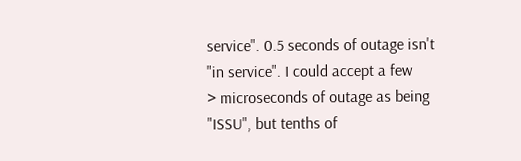service". 0.5 seconds of outage isn't "in service". I could accept a few
> microseconds of outage as being "ISSU", but tenths of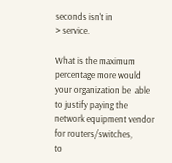seconds isn't in
> service.

What is the maximum percentage more would your organization be  able
to justify paying the network equipment vendor for routers/switches,
to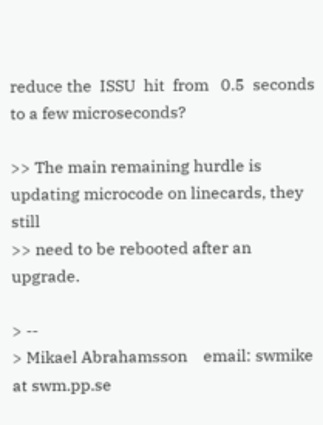reduce the  ISSU  hit  from   0.5  seconds  to a few microseconds?

>> The main remaining hurdle is updating microcode on linecards, they still
>> need to be rebooted after an upgrade.

> --
> Mikael Abrahamsson    email: swmike at swm.pp.se